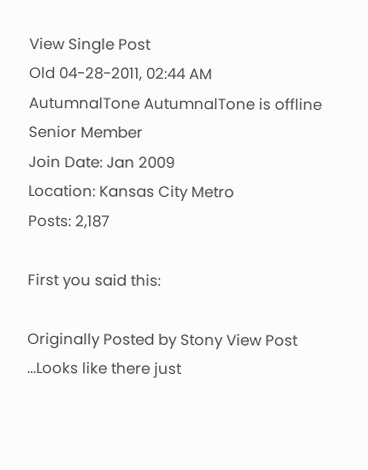View Single Post
Old 04-28-2011, 02:44 AM
AutumnalTone AutumnalTone is offline
Senior Member
Join Date: Jan 2009
Location: Kansas City Metro
Posts: 2,187

First you said this:

Originally Posted by Stony View Post
...Looks like there just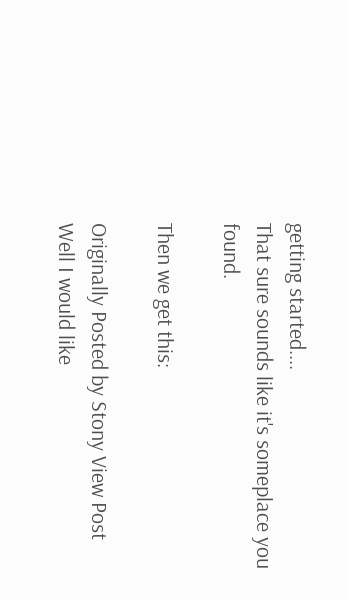getting started....
That sure sounds like it's someplace you found.

Then we get this:

Originally Posted by Stony View Post
Well I would like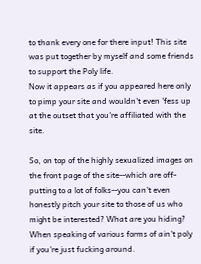to thank every one for there input! This site was put together by myself and some friends to support the Poly life.
Now it appears as if you appeared here only to pimp your site and wouldn't even 'fess up at the outset that you're affiliated with the site.

So, on top of the highly sexualized images on the front page of the site--which are off-putting to a lot of folks--you can't even honestly pitch your site to those of us who might be interested? What are you hiding?
When speaking of various forms of ain't poly if you're just fucking around.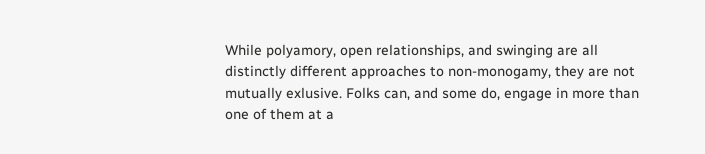While polyamory, open relationships, and swinging are all distinctly different approaches to non-monogamy, they are not mutually exlusive. Folks can, and some do, engage in more than one of them at a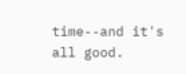time--and it's all good.